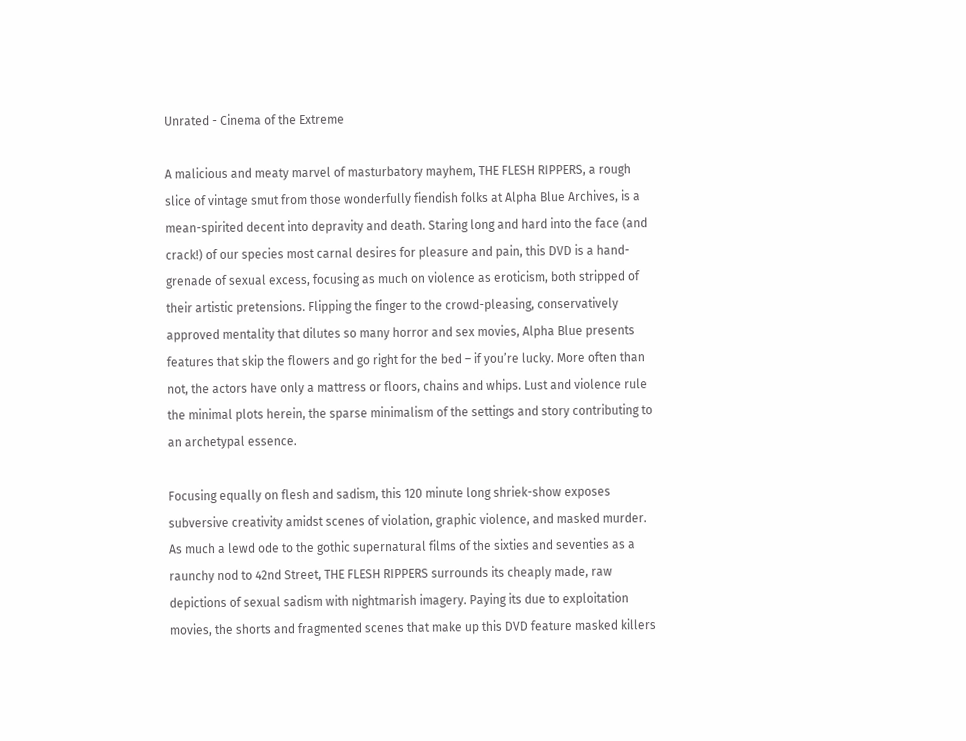Unrated - Cinema of the Extreme

A malicious and meaty marvel of masturbatory mayhem, THE FLESH RIPPERS, a rough slice of vintage smut from those wonderfully fiendish folks at Alpha Blue Archives, is a mean-spirited decent into depravity and death. Staring long and hard into the face (and crack!) of our species most carnal desires for pleasure and pain, this DVD is a hand-grenade of sexual excess, focusing as much on violence as eroticism, both stripped of their artistic pretensions. Flipping the finger to the crowd-pleasing, conservatively approved mentality that dilutes so many horror and sex movies, Alpha Blue presents features that skip the flowers and go right for the bed – if you’re lucky. More often than not, the actors have only a mattress or floors, chains and whips. Lust and violence rule the minimal plots herein, the sparse minimalism of the settings and story contributing to an archetypal essence.

Focusing equally on flesh and sadism, this 120 minute long shriek-show exposes subversive creativity amidst scenes of violation, graphic violence, and masked murder. As much a lewd ode to the gothic supernatural films of the sixties and seventies as a raunchy nod to 42nd Street, THE FLESH RIPPERS surrounds its cheaply made, raw depictions of sexual sadism with nightmarish imagery. Paying its due to exploitation movies, the shorts and fragmented scenes that make up this DVD feature masked killers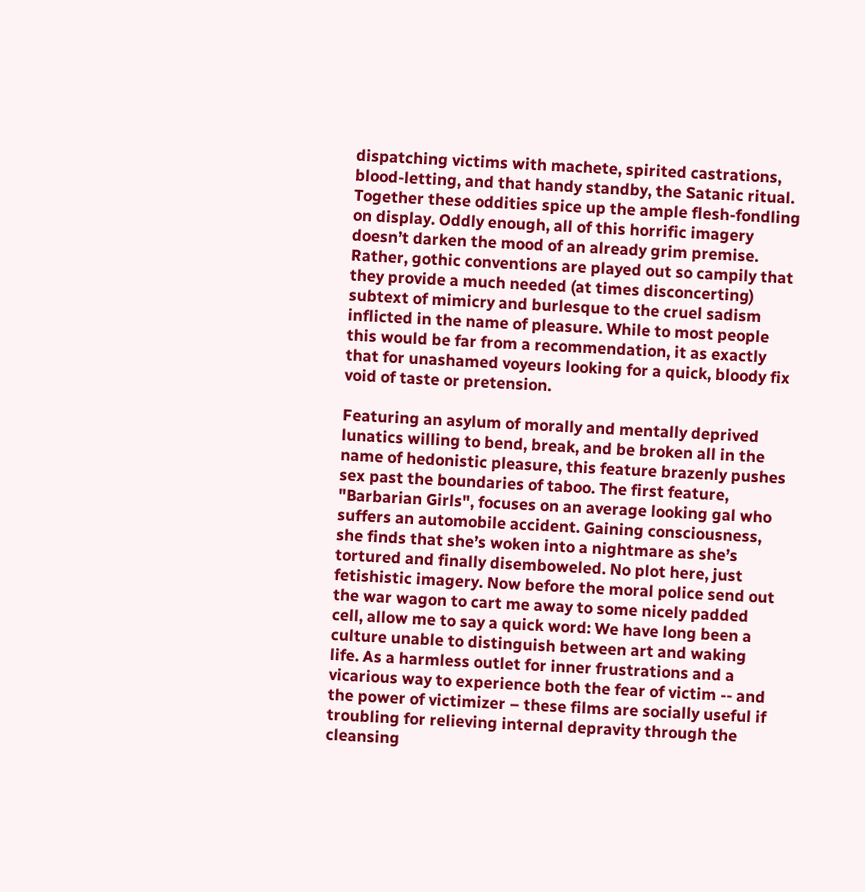dispatching victims with machete, spirited castrations, blood-letting, and that handy standby, the Satanic ritual. Together these oddities spice up the ample flesh-fondling on display. Oddly enough, all of this horrific imagery doesn’t darken the mood of an already grim premise. Rather, gothic conventions are played out so campily that they provide a much needed (at times disconcerting) subtext of mimicry and burlesque to the cruel sadism inflicted in the name of pleasure. While to most people this would be far from a recommendation, it as exactly that for unashamed voyeurs looking for a quick, bloody fix void of taste or pretension.

Featuring an asylum of morally and mentally deprived lunatics willing to bend, break, and be broken all in the name of hedonistic pleasure, this feature brazenly pushes sex past the boundaries of taboo. The first feature, "Barbarian Girls", focuses on an average looking gal who suffers an automobile accident. Gaining consciousness, she finds that she’s woken into a nightmare as she’s tortured and finally disemboweled. No plot here, just fetishistic imagery. Now before the moral police send out the war wagon to cart me away to some nicely padded cell, allow me to say a quick word: We have long been a culture unable to distinguish between art and waking life. As a harmless outlet for inner frustrations and a vicarious way to experience both the fear of victim -- and the power of victimizer – these films are socially useful if troubling for relieving internal depravity through the cleansing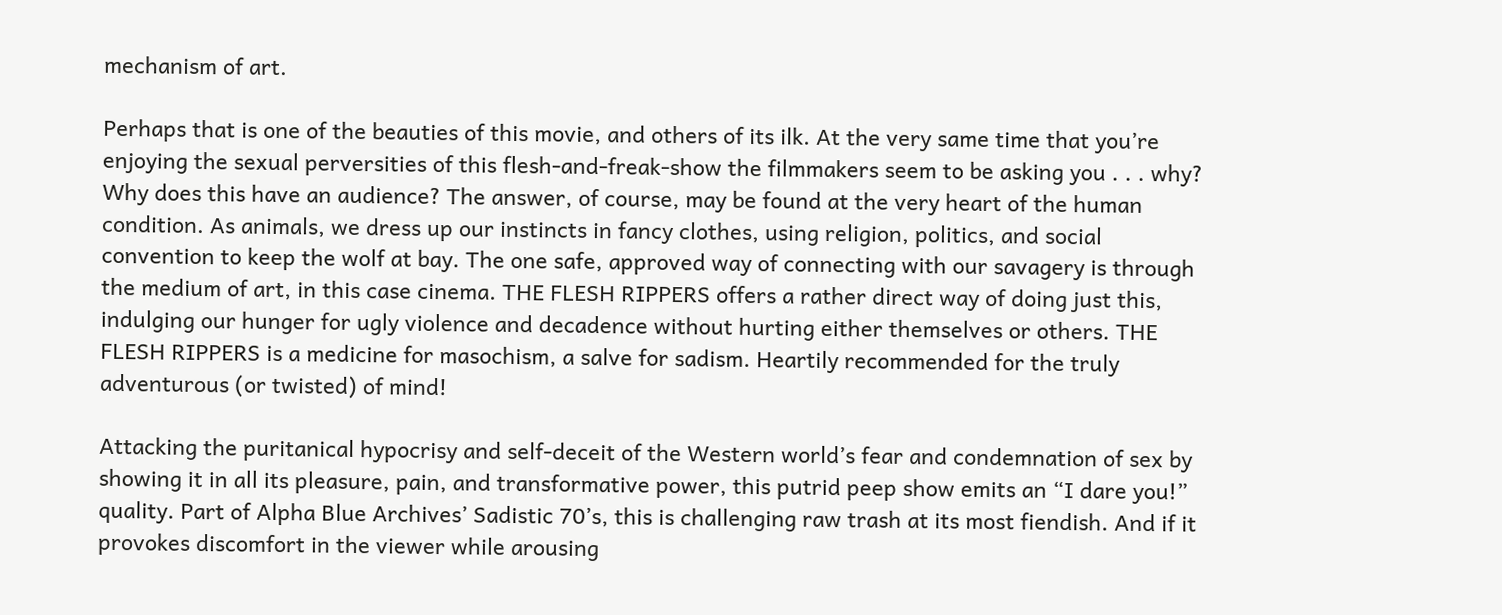mechanism of art.

Perhaps that is one of the beauties of this movie, and others of its ilk. At the very same time that you’re enjoying the sexual perversities of this flesh-and-freak-show the filmmakers seem to be asking you . . . why? Why does this have an audience? The answer, of course, may be found at the very heart of the human condition. As animals, we dress up our instincts in fancy clothes, using religion, politics, and social convention to keep the wolf at bay. The one safe, approved way of connecting with our savagery is through the medium of art, in this case cinema. THE FLESH RIPPERS offers a rather direct way of doing just this, indulging our hunger for ugly violence and decadence without hurting either themselves or others. THE FLESH RIPPERS is a medicine for masochism, a salve for sadism. Heartily recommended for the truly adventurous (or twisted) of mind!

Attacking the puritanical hypocrisy and self-deceit of the Western world’s fear and condemnation of sex by showing it in all its pleasure, pain, and transformative power, this putrid peep show emits an “I dare you!” quality. Part of Alpha Blue Archives’ Sadistic 70’s, this is challenging raw trash at its most fiendish. And if it provokes discomfort in the viewer while arousing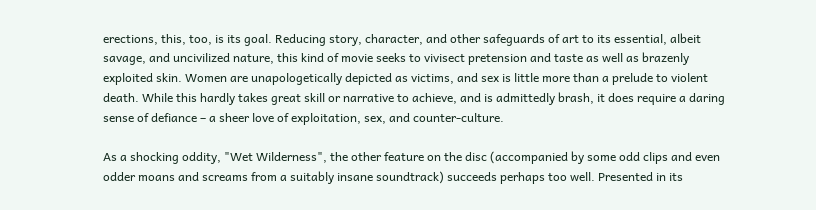erections, this, too, is its goal. Reducing story, character, and other safeguards of art to its essential, albeit savage, and uncivilized nature, this kind of movie seeks to vivisect pretension and taste as well as brazenly exploited skin. Women are unapologetically depicted as victims, and sex is little more than a prelude to violent death. While this hardly takes great skill or narrative to achieve, and is admittedly brash, it does require a daring sense of defiance – a sheer love of exploitation, sex, and counter-culture.

As a shocking oddity, "Wet Wilderness", the other feature on the disc (accompanied by some odd clips and even odder moans and screams from a suitably insane soundtrack) succeeds perhaps too well. Presented in its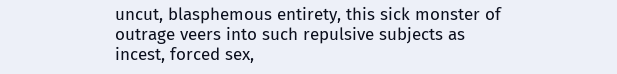uncut, blasphemous entirety, this sick monster of outrage veers into such repulsive subjects as incest, forced sex,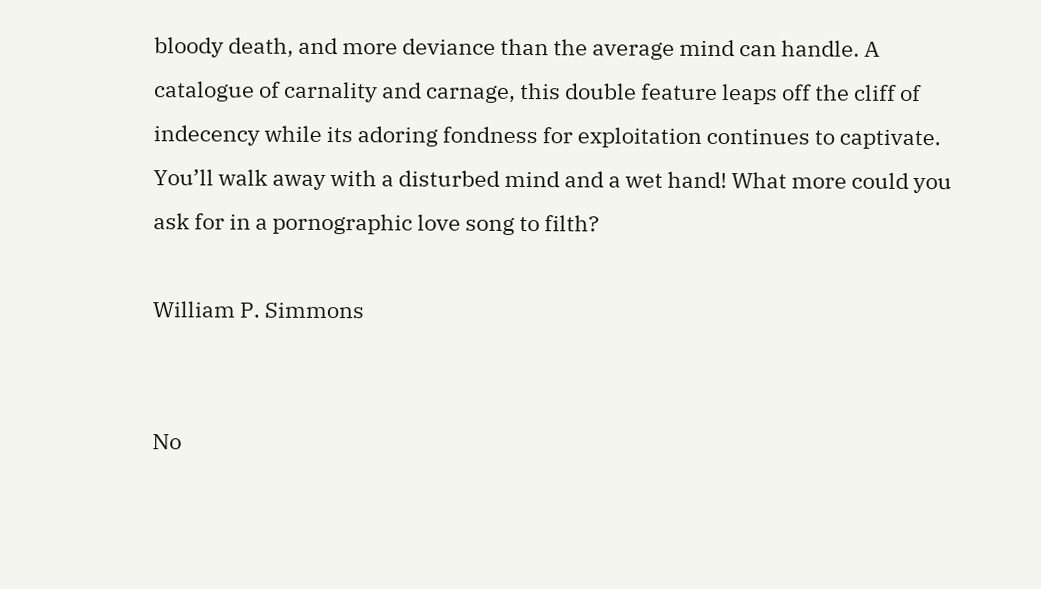bloody death, and more deviance than the average mind can handle. A catalogue of carnality and carnage, this double feature leaps off the cliff of indecency while its adoring fondness for exploitation continues to captivate. You’ll walk away with a disturbed mind and a wet hand! What more could you ask for in a pornographic love song to filth?

William P. Simmons


No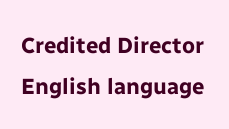Credited Director
English language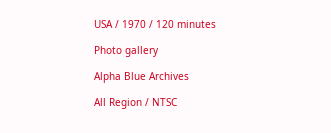USA / 1970 / 120 minutes

Photo gallery

Alpha Blue Archives

All Region / NTSC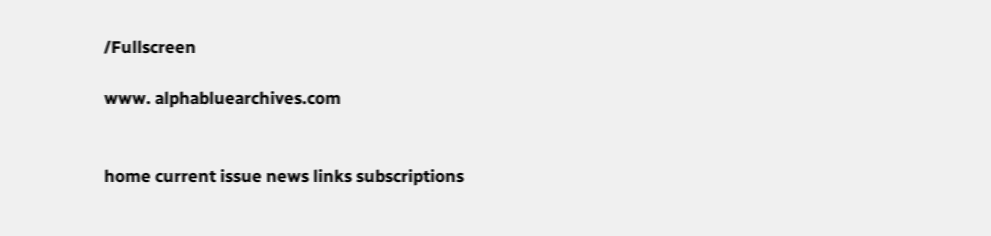/Fullscreen

www. alphabluearchives.com


home current issue news links subscriptions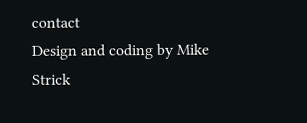contact
Design and coding by Mike Strick